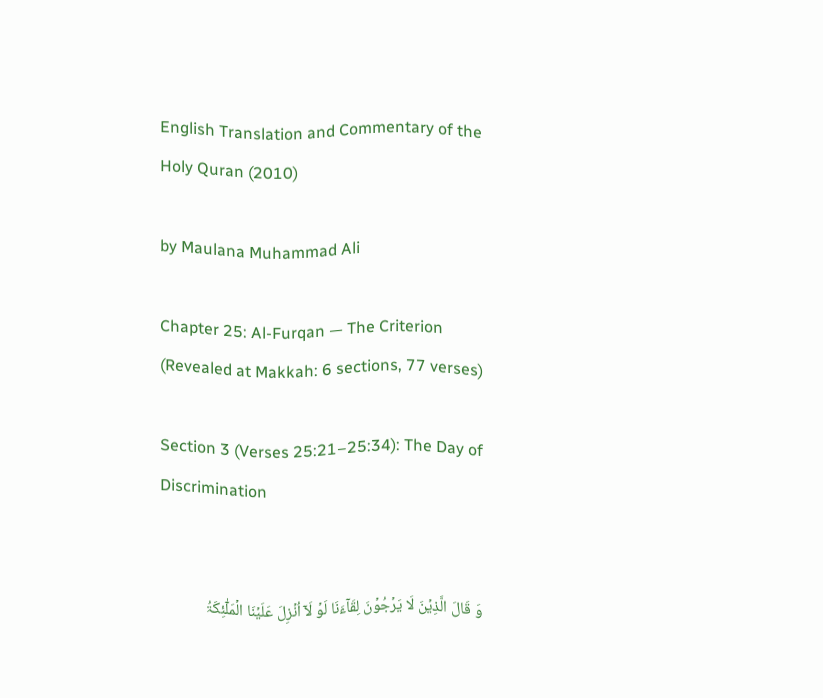English Translation and Commentary of the Holy Quran (2010)

by Maulana Muhammad Ali

Chapter 25: Al-Furqan — The Criterion (Revealed at Makkah: 6 sections, 77 verses)

Section 3 (Verses 25:21–25:34): The Day of Discrimination


وَ قَالَ الَّذِیۡنَ لَا یَرۡجُوۡنَ لِقَآءَنَا لَوۡ لَاۤ اُنۡزِلَ عَلَیۡنَا الۡمَلٰٓئِکَۃُ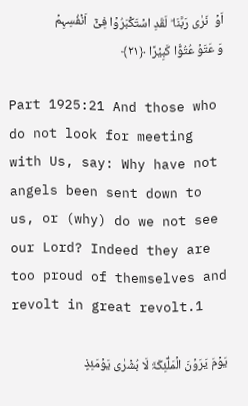اَوۡ  نَرٰی رَبَّنَا ؕ لَقَدِ اسۡتَکۡبَرُوۡا فِیۡۤ  اَنۡفُسِہِمۡ وَ عَتَوۡ عُتُوًّا کَبِیۡرًا ﴿۲۱﴾

Part 1925:21 And those who do not look for meeting with Us, say: Why have not angels been sent down to us, or (why) do we not see our Lord? Indeed they are too proud of themselves and revolt in great revolt.1

یَوۡمَ یَرَوۡنَ الۡمَلٰٓئِکَۃَ لَا بُشۡرٰی یَوۡمَئِذٍ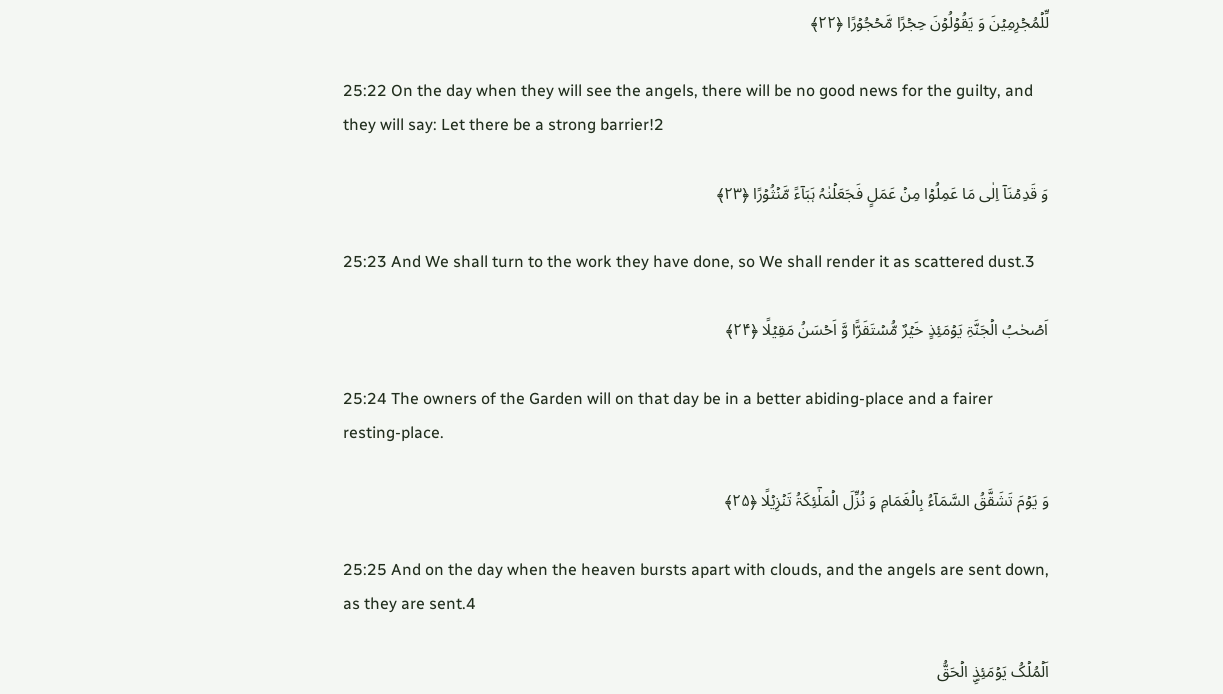لِّلۡمُجۡرِمِیۡنَ وَ یَقُوۡلُوۡنَ حِجۡرًا مَّحۡجُوۡرًا ﴿۲۲﴾

25:22 On the day when they will see the angels, there will be no good news for the guilty, and they will say: Let there be a strong barrier!2

وَ قَدِمۡنَاۤ اِلٰی مَا عَمِلُوۡا مِنۡ عَمَلٍ فَجَعَلۡنٰہُ ہَبَآءً مَّنۡثُوۡرًا ﴿۲۳﴾

25:23 And We shall turn to the work they have done, so We shall render it as scattered dust.3

اَصۡحٰبُ الۡجَنَّۃِ یَوۡمَئِذٍ خَیۡرٌ مُّسۡتَقَرًّا وَّ اَحۡسَنُ مَقِیۡلًا ﴿۲۴﴾

25:24 The owners of the Garden will on that day be in a better abiding-place and a fairer resting-place.

وَ یَوۡمَ تَشَقَّقُ السَّمَآءُ بِالۡغَمَامِ وَ نُزِّلَ الۡمَلٰٓئِکَۃُ تَنۡزِیۡلًا ﴿۲۵﴾

25:25 And on the day when the heaven bursts apart with clouds, and the angels are sent down, as they are sent.4

اَلۡمُلۡکُ یَوۡمَئِذِۣ الۡحَقُّ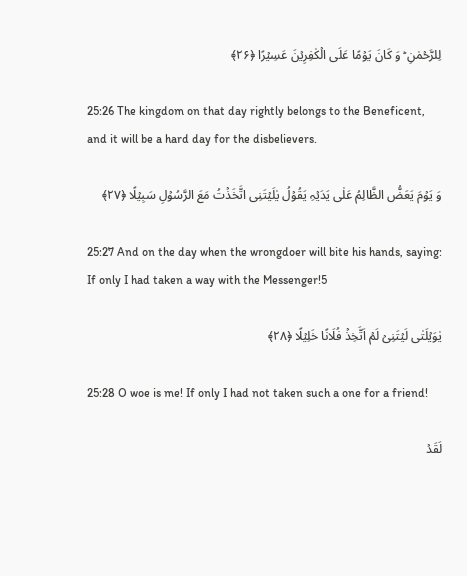لِلرَّحۡمٰنِ ؕ وَ کَانَ یَوۡمًا عَلَی الۡکٰفِرِیۡنَ عَسِیۡرًا ﴿۲۶﴾

25:26 The kingdom on that day rightly belongs to the Beneficent, and it will be a hard day for the disbelievers.

وَ یَوۡمَ یَعَضُّ الظَّالِمُ عَلٰی یَدَیۡہِ یَقُوۡلُ یٰلَیۡتَنِی اتَّخَذۡتُ مَعَ الرَّسُوۡلِ سَبِیۡلًا ﴿۲۷﴾

25:27 And on the day when the wrongdoer will bite his hands, saying: If only I had taken a way with the Messenger!5

یٰوَیۡلَتٰی لَیۡتَنِیۡ لَمۡ اَتَّخِذۡ فُلَانًا خَلِیۡلًا ﴿۲۸﴾

25:28 O woe is me! If only I had not taken such a one for a friend!

لَقَدۡ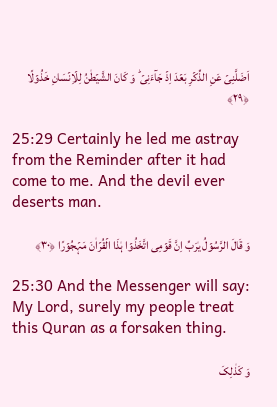اَضَلَّنِیۡ عَنِ الذِّکۡرِ بَعۡدَ اِذۡ جَآءَنِیۡ ؕ وَ کَانَ الشَّیۡطٰنُ لِلۡاِنۡسَانِ خَذُوۡلًا ﴿۲۹﴾

25:29 Certainly he led me astray from the Reminder after it had come to me. And the devil ever deserts man.

وَ قَالَ الرَّسُوۡلُ یٰرَبِّ اِنَّ قَوۡمِی اتَّخَذُوۡا ہٰذَا الۡقُرۡاٰنَ مَہۡجُوۡرًا ﴿۳۰﴾

25:30 And the Messenger will say: My Lord, surely my people treat this Quran as a forsaken thing.

وَ کَذٰلِکَ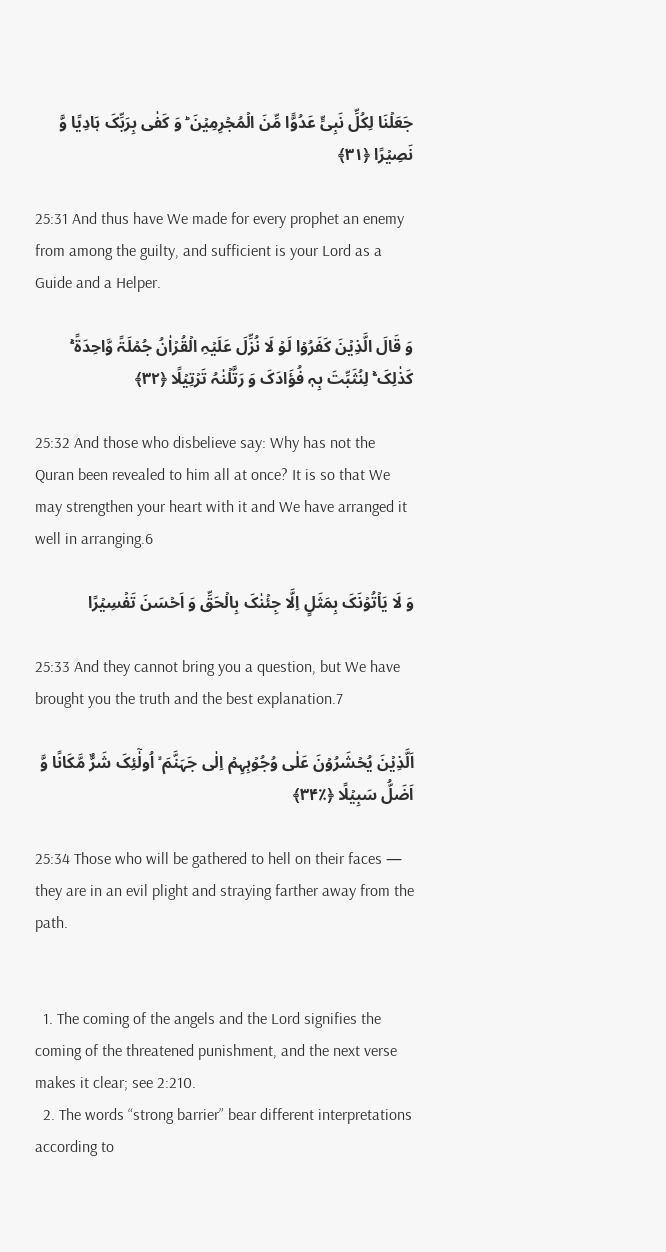جَعَلۡنَا لِکُلِّ نَبِیٍّ عَدُوًّا مِّنَ الۡمُجۡرِمِیۡنَ ؕ وَ کَفٰی بِرَبِّکَ ہَادِیًا وَّ نَصِیۡرًا ﴿۳۱﴾

25:31 And thus have We made for every prophet an enemy from among the guilty, and sufficient is your Lord as a Guide and a Helper.

وَ قَالَ الَّذِیۡنَ کَفَرُوۡا لَوۡ لَا نُزِّلَ عَلَیۡہِ الۡقُرۡاٰنُ جُمۡلَۃً وَّاحِدَۃً ۚۛ کَذٰلِکَ ۚۛ لِنُثَبِّتَ بِہٖ فُؤَادَکَ وَ رَتَّلۡنٰہُ تَرۡتِیۡلًا ﴿۳۲﴾

25:32 And those who disbelieve say: Why has not the Quran been revealed to him all at once? It is so that We may strengthen your heart with it and We have arranged it well in arranging.6

وَ لَا یَاۡتُوۡنَکَ بِمَثَلٍ اِلَّا جِئۡنٰکَ بِالۡحَقِّ وَ اَحۡسَنَ تَفۡسِیۡرًا

25:33 And they cannot bring you a question, but We have brought you the truth and the best explanation.7

اَلَّذِیۡنَ یُحۡشَرُوۡنَ عَلٰی وُجُوۡہِہِمۡ اِلٰی جَہَنَّمَ ۙ اُولٰٓئِکَ شَرٌّ مَّکَانًا وَّ اَضَلُّ سَبِیۡلًا ﴿٪۳۴﴾

25:34 Those who will be gathered to hell on their faces — they are in an evil plight and straying farther away from the path.


  1. The coming of the angels and the Lord signifies the coming of the threatened punishment, and the next verse makes it clear; see 2:210.
  2. The words “strong barrier” bear different interpretations according to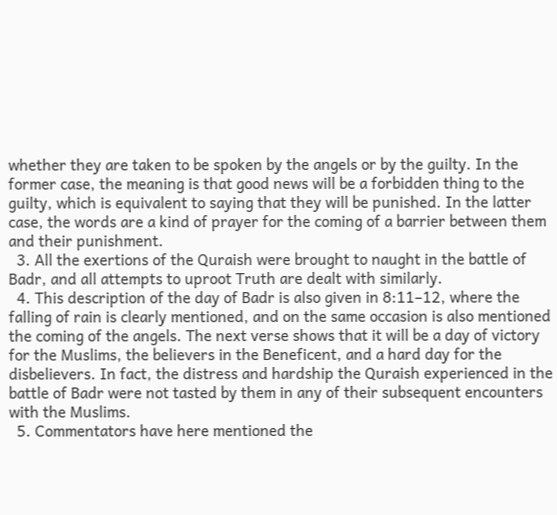whether they are taken to be spoken by the angels or by the guilty. In the former case, the meaning is that good news will be a forbidden thing to the guilty, which is equivalent to saying that they will be punished. In the latter case, the words are a kind of prayer for the coming of a barrier between them and their punishment.
  3. All the exertions of the Quraish were brought to naught in the battle of Badr, and all attempts to uproot Truth are dealt with similarly.
  4. This description of the day of Badr is also given in 8:11–12, where the falling of rain is clearly mentioned, and on the same occasion is also mentioned the coming of the angels. The next verse shows that it will be a day of victory for the Muslims, the believers in the Beneficent, and a hard day for the disbelievers. In fact, the distress and hardship the Quraish experienced in the battle of Badr were not tasted by them in any of their subsequent encounters with the Muslims.
  5. Commentators have here mentioned the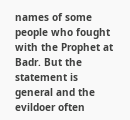names of some people who fought with the Prophet at Badr. But the statement is general and the evildoer often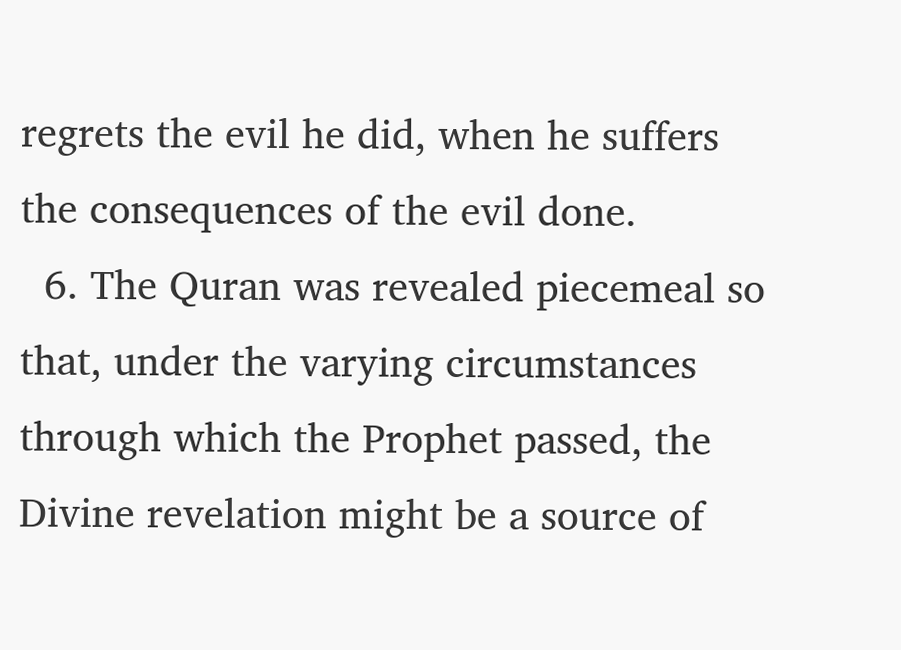regrets the evil he did, when he suffers the consequences of the evil done.
  6. The Quran was revealed piecemeal so that, under the varying circumstances through which the Prophet passed, the Divine revelation might be a source of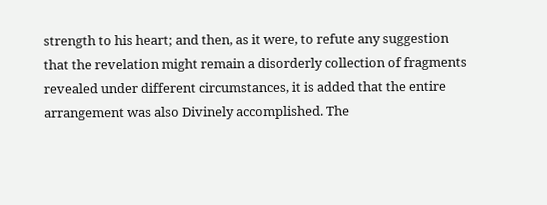strength to his heart; and then, as it were, to refute any suggestion that the revelation might remain a disorderly collection of fragments revealed under different circumstances, it is added that the entire arrangement was also Divinely accomplished. The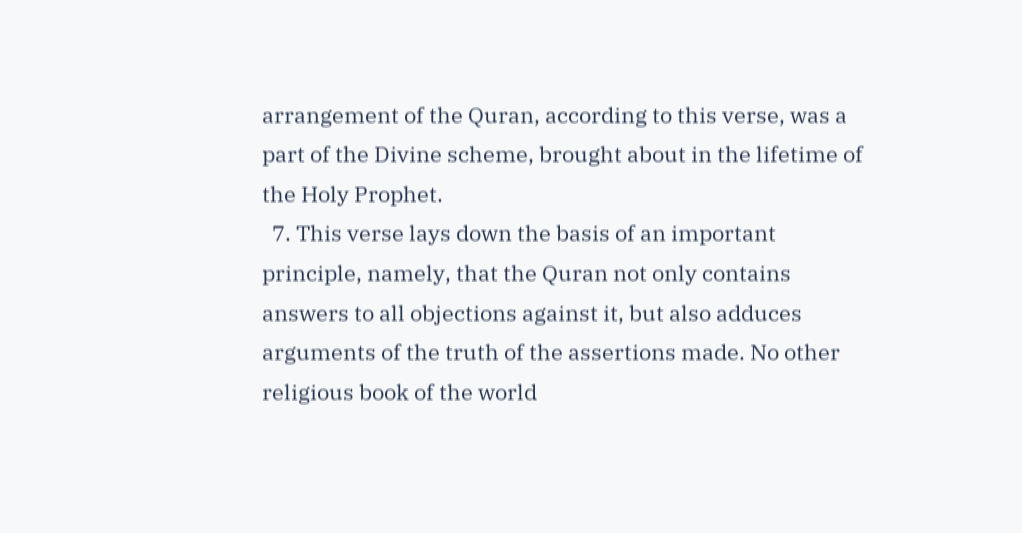arrangement of the Quran, according to this verse, was a part of the Divine scheme, brought about in the lifetime of the Holy Prophet.
  7. This verse lays down the basis of an important principle, namely, that the Quran not only contains answers to all objections against it, but also adduces arguments of the truth of the assertions made. No other religious book of the world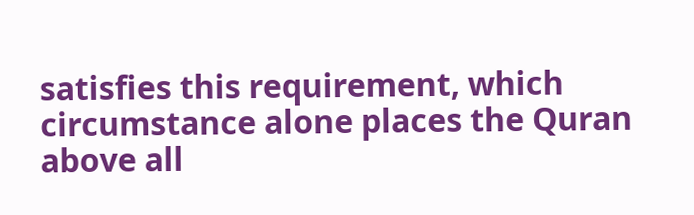satisfies this requirement, which circumstance alone places the Quran above all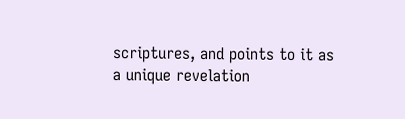scriptures, and points to it as a unique revelation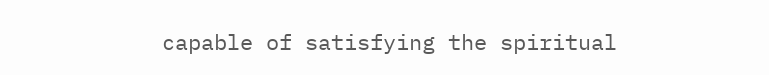capable of satisfying the spiritual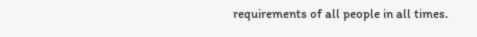requirements of all people in all times.